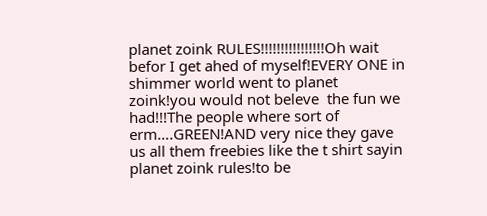planet zoink RULES!!!!!!!!!!!!!!!!Oh wait befor I get ahed of myself!EVERY ONE in shimmer world went to planet zoink!you would not beleve  the fun we had!!!The people where sort of erm….GREEN!AND very nice they gave us all them freebies like the t shirt sayin planet zoink rules!to be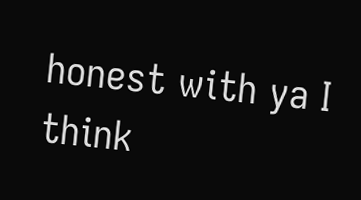honest with ya I think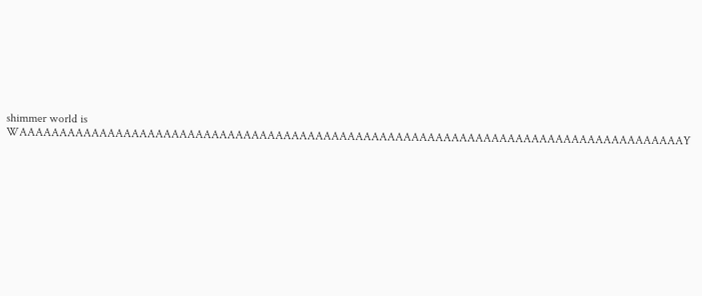shimmer world is WAAAAAAAAAAAAAAAAAAAAAAAAAAAAAAAAAAAAAAAAAAAAAAAAAAAAAAAAAAAAAAAAAAAAAAAAAAAAAAAAAAAY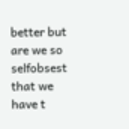better but are we so selfobsest that we  have t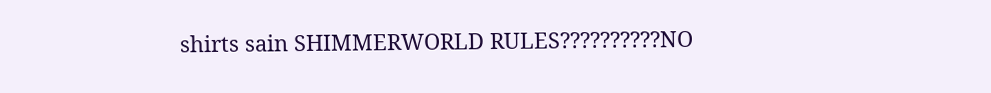shirts sain SHIMMERWORLD RULES??????????NO